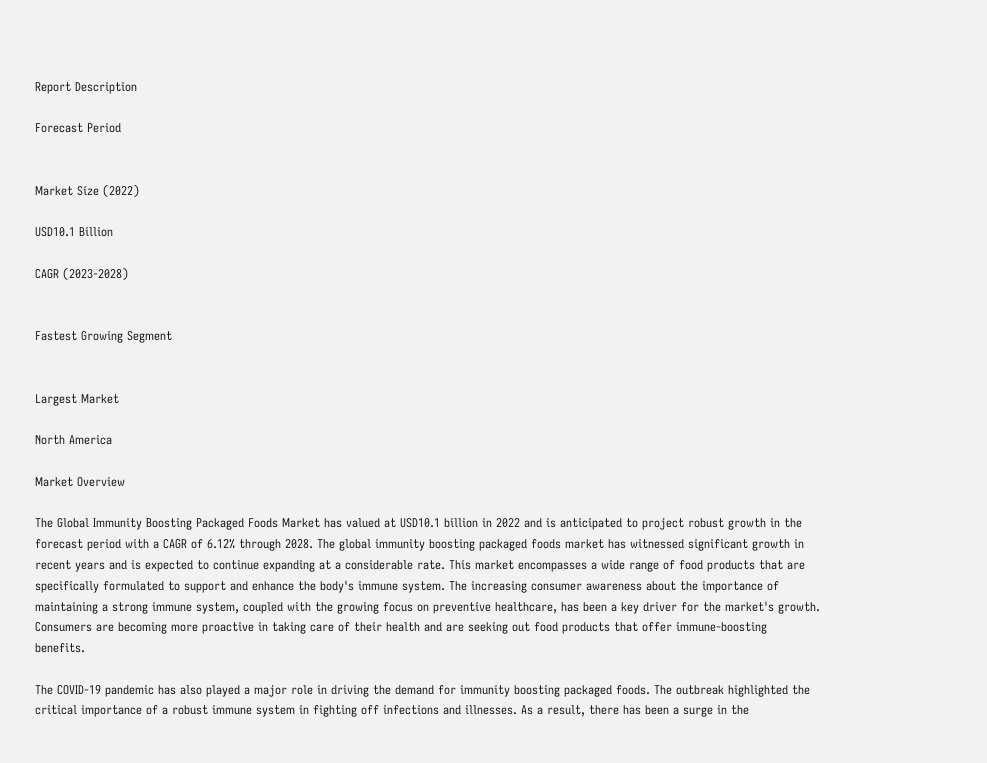Report Description

Forecast Period


Market Size (2022)

USD10.1 Billion

CAGR (2023-2028)


Fastest Growing Segment


Largest Market

North America

Market Overview

The Global Immunity Boosting Packaged Foods Market has valued at USD10.1 billion in 2022 and is anticipated to project robust growth in the forecast period with a CAGR of 6.12% through 2028. The global immunity boosting packaged foods market has witnessed significant growth in recent years and is expected to continue expanding at a considerable rate. This market encompasses a wide range of food products that are specifically formulated to support and enhance the body's immune system. The increasing consumer awareness about the importance of maintaining a strong immune system, coupled with the growing focus on preventive healthcare, has been a key driver for the market's growth. Consumers are becoming more proactive in taking care of their health and are seeking out food products that offer immune-boosting benefits.

The COVID-19 pandemic has also played a major role in driving the demand for immunity boosting packaged foods. The outbreak highlighted the critical importance of a robust immune system in fighting off infections and illnesses. As a result, there has been a surge in the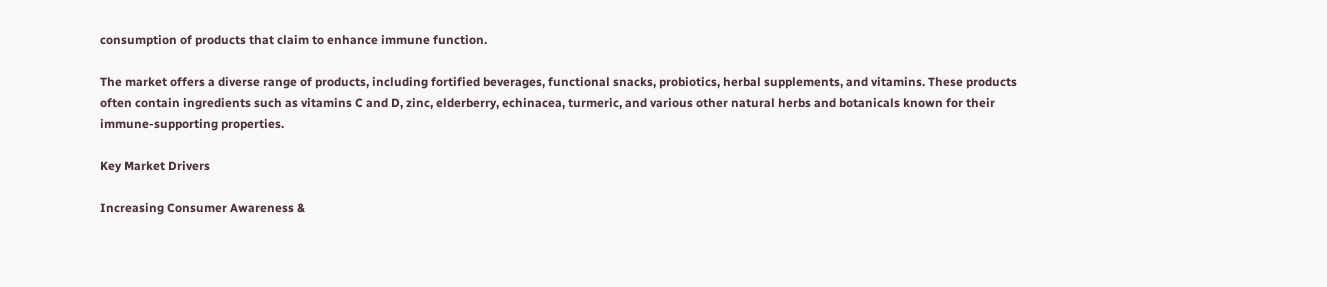consumption of products that claim to enhance immune function.

The market offers a diverse range of products, including fortified beverages, functional snacks, probiotics, herbal supplements, and vitamins. These products often contain ingredients such as vitamins C and D, zinc, elderberry, echinacea, turmeric, and various other natural herbs and botanicals known for their immune-supporting properties.

Key Market Drivers

Increasing Consumer Awareness &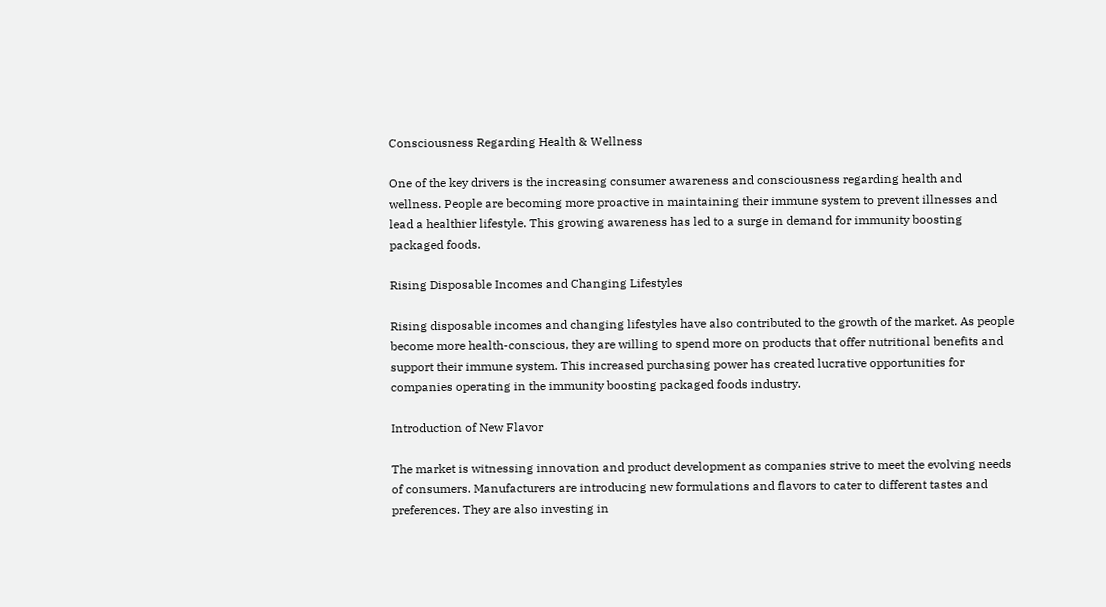Consciousness Regarding Health & Wellness

One of the key drivers is the increasing consumer awareness and consciousness regarding health and wellness. People are becoming more proactive in maintaining their immune system to prevent illnesses and lead a healthier lifestyle. This growing awareness has led to a surge in demand for immunity boosting packaged foods.

Rising Disposable Incomes and Changing Lifestyles

Rising disposable incomes and changing lifestyles have also contributed to the growth of the market. As people become more health-conscious, they are willing to spend more on products that offer nutritional benefits and support their immune system. This increased purchasing power has created lucrative opportunities for companies operating in the immunity boosting packaged foods industry.

Introduction of New Flavor

The market is witnessing innovation and product development as companies strive to meet the evolving needs of consumers. Manufacturers are introducing new formulations and flavors to cater to different tastes and preferences. They are also investing in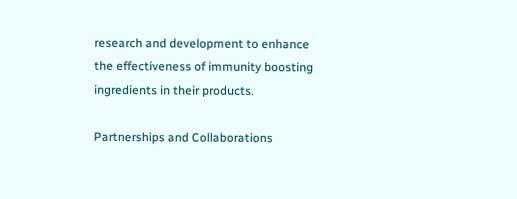research and development to enhance the effectiveness of immunity boosting ingredients in their products.

Partnerships and Collaborations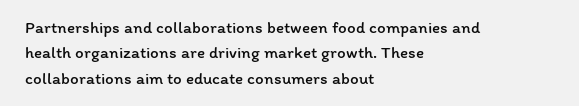Partnerships and collaborations between food companies and health organizations are driving market growth. These collaborations aim to educate consumers about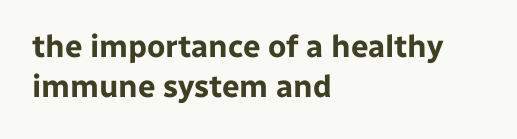the importance of a healthy immune system and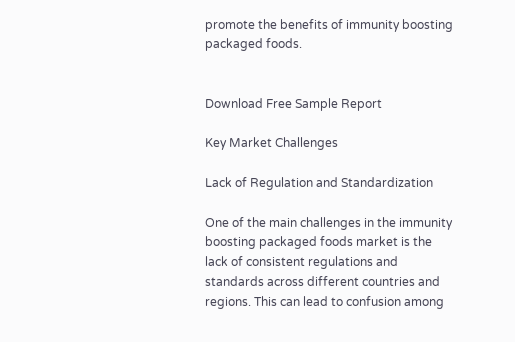promote the benefits of immunity boosting packaged foods.


Download Free Sample Report

Key Market Challenges

Lack of Regulation and Standardization

One of the main challenges in the immunity boosting packaged foods market is the lack of consistent regulations and standards across different countries and regions. This can lead to confusion among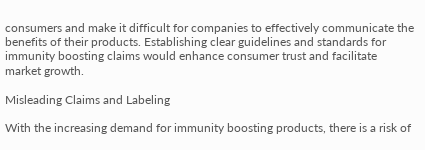consumers and make it difficult for companies to effectively communicate the benefits of their products. Establishing clear guidelines and standards for immunity boosting claims would enhance consumer trust and facilitate market growth.

Misleading Claims and Labeling

With the increasing demand for immunity boosting products, there is a risk of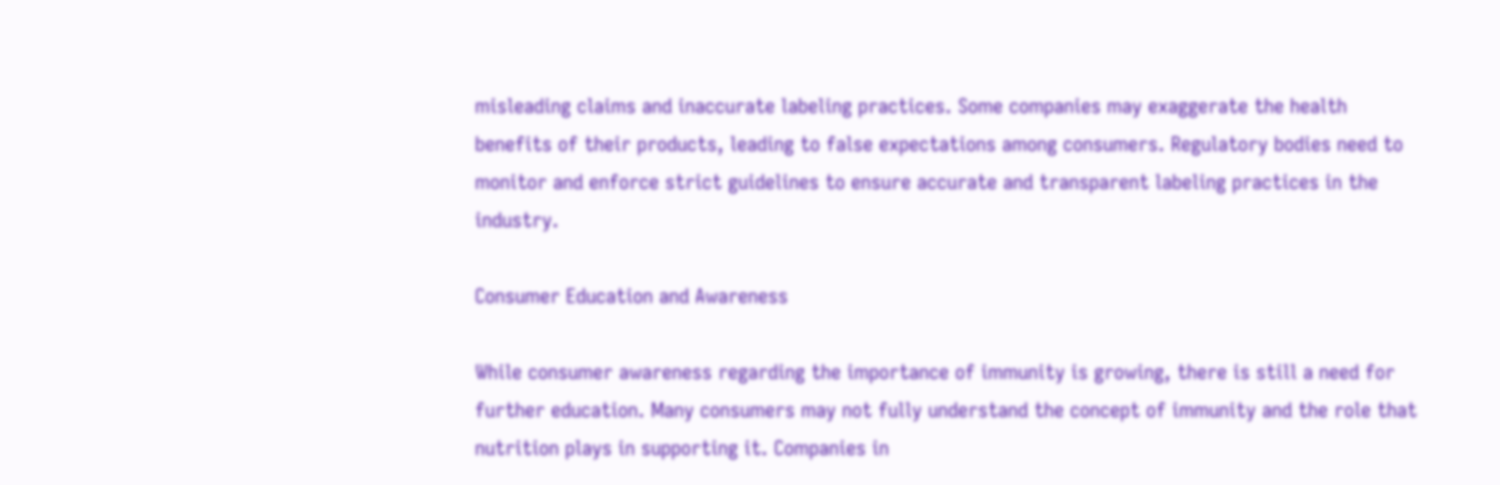misleading claims and inaccurate labeling practices. Some companies may exaggerate the health benefits of their products, leading to false expectations among consumers. Regulatory bodies need to monitor and enforce strict guidelines to ensure accurate and transparent labeling practices in the industry.

Consumer Education and Awareness

While consumer awareness regarding the importance of immunity is growing, there is still a need for further education. Many consumers may not fully understand the concept of immunity and the role that nutrition plays in supporting it. Companies in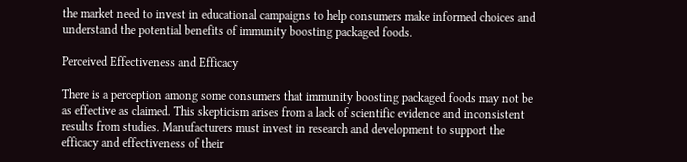the market need to invest in educational campaigns to help consumers make informed choices and understand the potential benefits of immunity boosting packaged foods.

Perceived Effectiveness and Efficacy

There is a perception among some consumers that immunity boosting packaged foods may not be as effective as claimed. This skepticism arises from a lack of scientific evidence and inconsistent results from studies. Manufacturers must invest in research and development to support the efficacy and effectiveness of their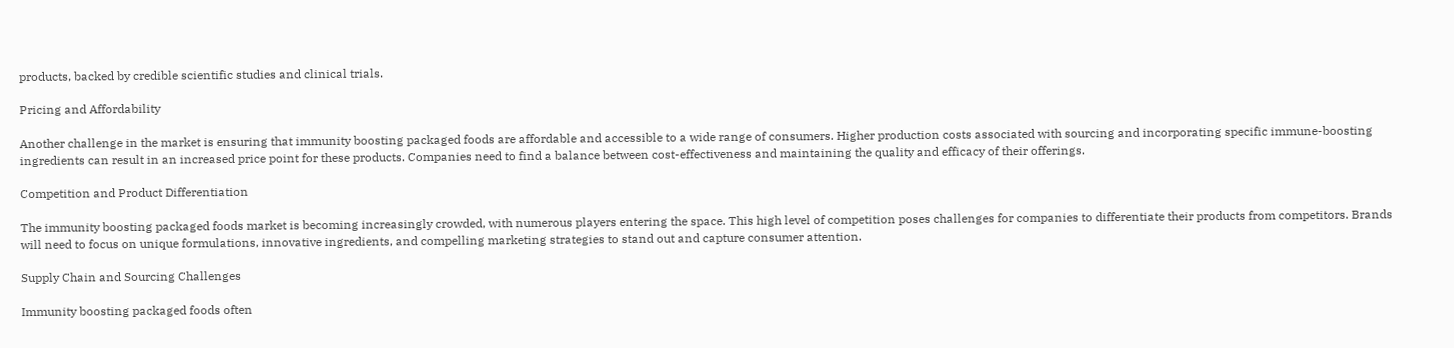products, backed by credible scientific studies and clinical trials.

Pricing and Affordability

Another challenge in the market is ensuring that immunity boosting packaged foods are affordable and accessible to a wide range of consumers. Higher production costs associated with sourcing and incorporating specific immune-boosting ingredients can result in an increased price point for these products. Companies need to find a balance between cost-effectiveness and maintaining the quality and efficacy of their offerings.

Competition and Product Differentiation

The immunity boosting packaged foods market is becoming increasingly crowded, with numerous players entering the space. This high level of competition poses challenges for companies to differentiate their products from competitors. Brands will need to focus on unique formulations, innovative ingredients, and compelling marketing strategies to stand out and capture consumer attention.

Supply Chain and Sourcing Challenges

Immunity boosting packaged foods often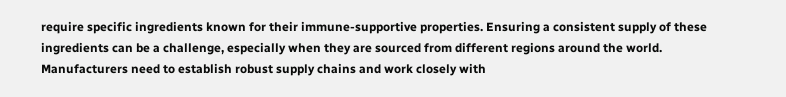require specific ingredients known for their immune-supportive properties. Ensuring a consistent supply of these ingredients can be a challenge, especially when they are sourced from different regions around the world. Manufacturers need to establish robust supply chains and work closely with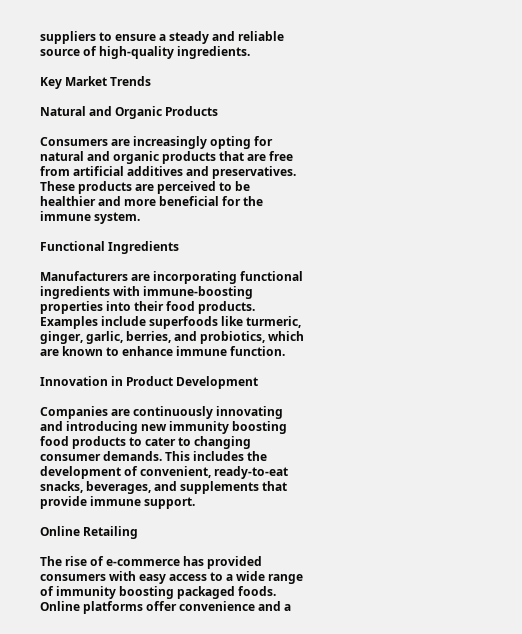suppliers to ensure a steady and reliable source of high-quality ingredients.

Key Market Trends

Natural and Organic Products

Consumers are increasingly opting for natural and organic products that are free from artificial additives and preservatives. These products are perceived to be healthier and more beneficial for the immune system.

Functional Ingredients

Manufacturers are incorporating functional ingredients with immune-boosting properties into their food products. Examples include superfoods like turmeric, ginger, garlic, berries, and probiotics, which are known to enhance immune function.

Innovation in Product Development

Companies are continuously innovating and introducing new immunity boosting food products to cater to changing consumer demands. This includes the development of convenient, ready-to-eat snacks, beverages, and supplements that provide immune support.

Online Retailing

The rise of e-commerce has provided consumers with easy access to a wide range of immunity boosting packaged foods. Online platforms offer convenience and a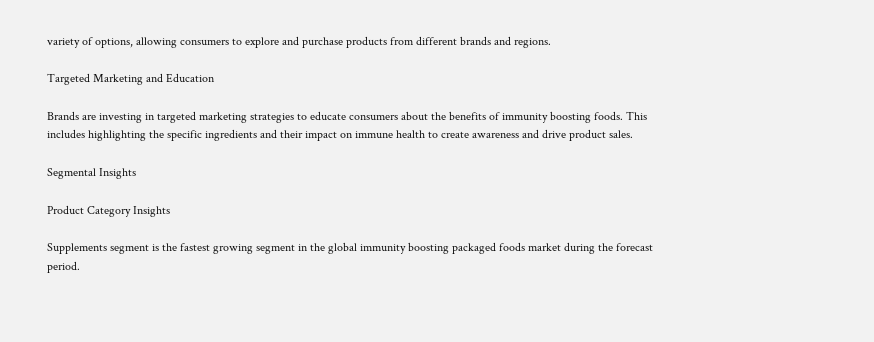variety of options, allowing consumers to explore and purchase products from different brands and regions.

Targeted Marketing and Education

Brands are investing in targeted marketing strategies to educate consumers about the benefits of immunity boosting foods. This includes highlighting the specific ingredients and their impact on immune health to create awareness and drive product sales.

Segmental Insights

Product Category Insights

Supplements segment is the fastest growing segment in the global immunity boosting packaged foods market during the forecast period.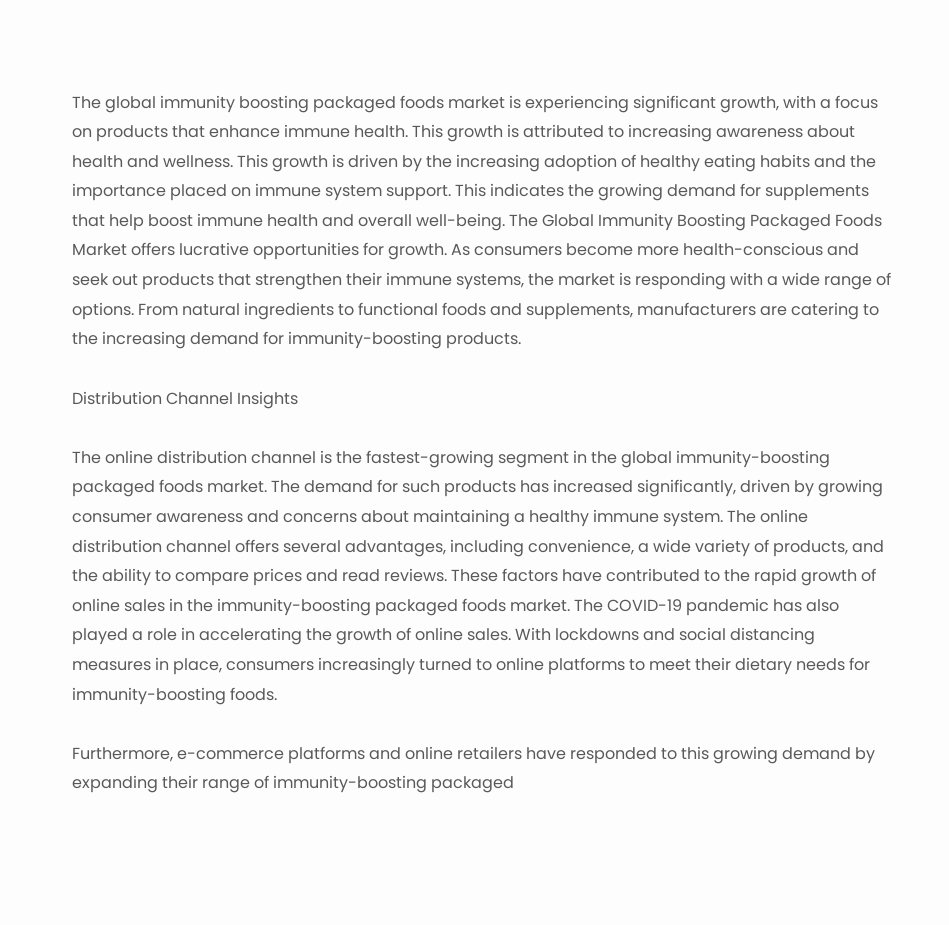The global immunity boosting packaged foods market is experiencing significant growth, with a focus on products that enhance immune health. This growth is attributed to increasing awareness about health and wellness. This growth is driven by the increasing adoption of healthy eating habits and the importance placed on immune system support. This indicates the growing demand for supplements that help boost immune health and overall well-being. The Global Immunity Boosting Packaged Foods Market offers lucrative opportunities for growth. As consumers become more health-conscious and seek out products that strengthen their immune systems, the market is responding with a wide range of options. From natural ingredients to functional foods and supplements, manufacturers are catering to the increasing demand for immunity-boosting products.

Distribution Channel Insights

The online distribution channel is the fastest-growing segment in the global immunity-boosting packaged foods market. The demand for such products has increased significantly, driven by growing consumer awareness and concerns about maintaining a healthy immune system. The online distribution channel offers several advantages, including convenience, a wide variety of products, and the ability to compare prices and read reviews. These factors have contributed to the rapid growth of online sales in the immunity-boosting packaged foods market. The COVID-19 pandemic has also played a role in accelerating the growth of online sales. With lockdowns and social distancing measures in place, consumers increasingly turned to online platforms to meet their dietary needs for immunity-boosting foods.

Furthermore, e-commerce platforms and online retailers have responded to this growing demand by expanding their range of immunity-boosting packaged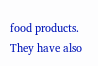food products. They have also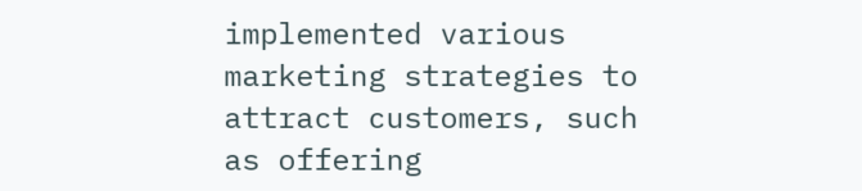implemented various marketing strategies to attract customers, such as offering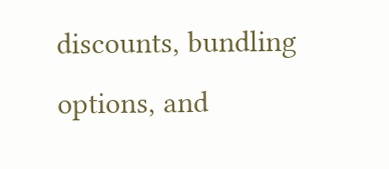discounts, bundling options, and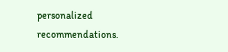personalized recommendations.